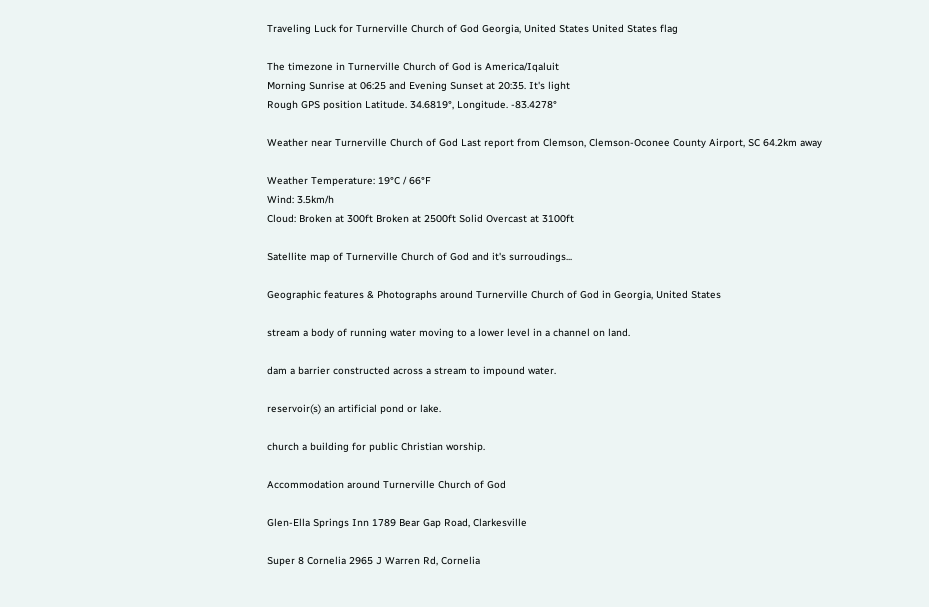Traveling Luck for Turnerville Church of God Georgia, United States United States flag

The timezone in Turnerville Church of God is America/Iqaluit
Morning Sunrise at 06:25 and Evening Sunset at 20:35. It's light
Rough GPS position Latitude. 34.6819°, Longitude. -83.4278°

Weather near Turnerville Church of God Last report from Clemson, Clemson-Oconee County Airport, SC 64.2km away

Weather Temperature: 19°C / 66°F
Wind: 3.5km/h
Cloud: Broken at 300ft Broken at 2500ft Solid Overcast at 3100ft

Satellite map of Turnerville Church of God and it's surroudings...

Geographic features & Photographs around Turnerville Church of God in Georgia, United States

stream a body of running water moving to a lower level in a channel on land.

dam a barrier constructed across a stream to impound water.

reservoir(s) an artificial pond or lake.

church a building for public Christian worship.

Accommodation around Turnerville Church of God

Glen-Ella Springs Inn 1789 Bear Gap Road, Clarkesville

Super 8 Cornelia 2965 J Warren Rd, Cornelia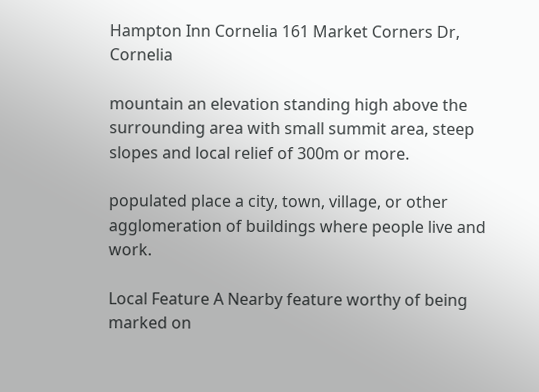Hampton Inn Cornelia 161 Market Corners Dr, Cornelia

mountain an elevation standing high above the surrounding area with small summit area, steep slopes and local relief of 300m or more.

populated place a city, town, village, or other agglomeration of buildings where people live and work.

Local Feature A Nearby feature worthy of being marked on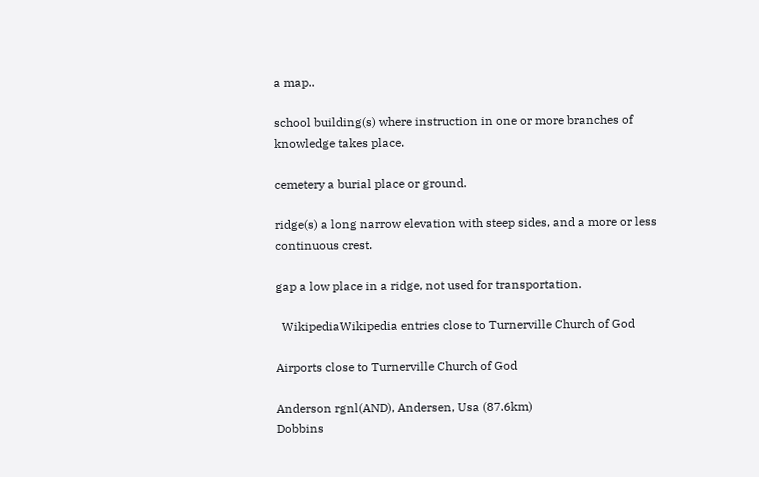a map..

school building(s) where instruction in one or more branches of knowledge takes place.

cemetery a burial place or ground.

ridge(s) a long narrow elevation with steep sides, and a more or less continuous crest.

gap a low place in a ridge, not used for transportation.

  WikipediaWikipedia entries close to Turnerville Church of God

Airports close to Turnerville Church of God

Anderson rgnl(AND), Andersen, Usa (87.6km)
Dobbins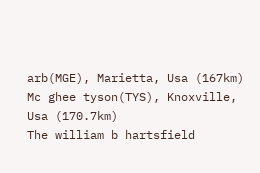arb(MGE), Marietta, Usa (167km)
Mc ghee tyson(TYS), Knoxville, Usa (170.7km)
The william b hartsfield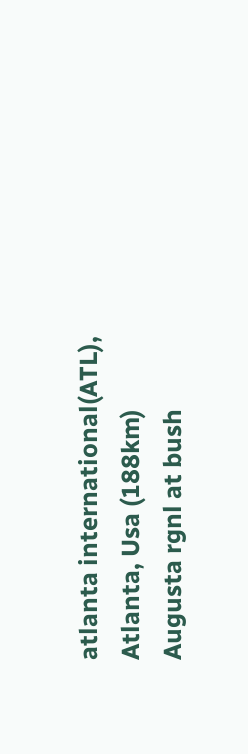atlanta international(ATL), Atlanta, Usa (188km)
Augusta rgnl at bush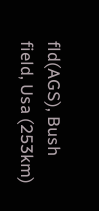fld(AGS), Bush field, Usa (253km)